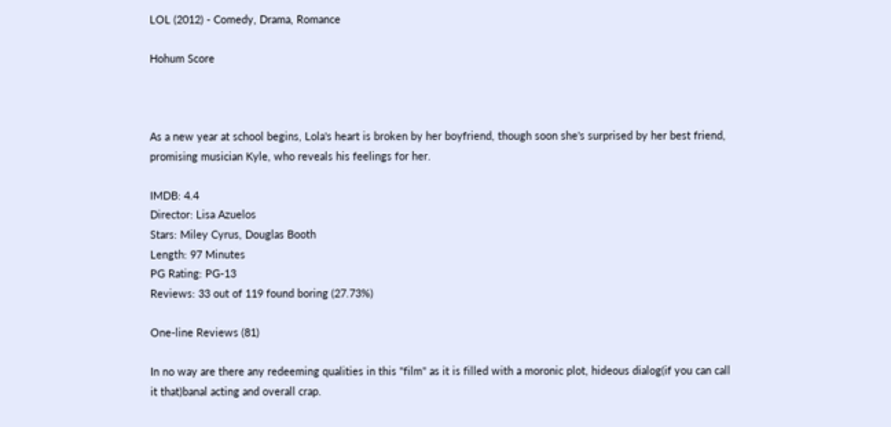LOL (2012) - Comedy, Drama, Romance

Hohum Score



As a new year at school begins, Lola's heart is broken by her boyfriend, though soon she's surprised by her best friend, promising musician Kyle, who reveals his feelings for her.

IMDB: 4.4
Director: Lisa Azuelos
Stars: Miley Cyrus, Douglas Booth
Length: 97 Minutes
PG Rating: PG-13
Reviews: 33 out of 119 found boring (27.73%)

One-line Reviews (81)

In no way are there any redeeming qualities in this "film" as it is filled with a moronic plot, hideous dialog(if you can call it that)banal acting and overall crap.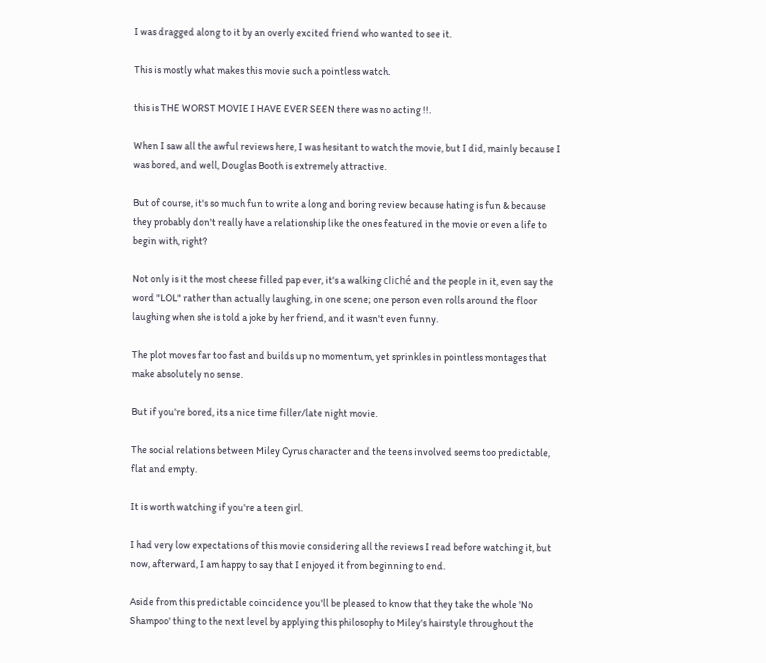I was dragged along to it by an overly excited friend who wanted to see it.

This is mostly what makes this movie such a pointless watch.

this is THE WORST MOVIE I HAVE EVER SEEN there was no acting !!.

When I saw all the awful reviews here, I was hesitant to watch the movie, but I did, mainly because I was bored, and well, Douglas Booth is extremely attractive.

But of course, it's so much fun to write a long and boring review because hating is fun & because they probably don't really have a relationship like the ones featured in the movie or even a life to begin with, right?

Not only is it the most cheese filled pap ever, it's a walking cliché and the people in it, even say the word "LOL" rather than actually laughing, in one scene; one person even rolls around the floor laughing when she is told a joke by her friend, and it wasn't even funny.

The plot moves far too fast and builds up no momentum, yet sprinkles in pointless montages that make absolutely no sense.

But if you're bored, its a nice time filler/late night movie.

The social relations between Miley Cyrus character and the teens involved seems too predictable, flat and empty.

It is worth watching if you're a teen girl.

I had very low expectations of this movie considering all the reviews I read before watching it, but now, afterward, I am happy to say that I enjoyed it from beginning to end.

Aside from this predictable coincidence you'll be pleased to know that they take the whole 'No Shampoo' thing to the next level by applying this philosophy to Miley's hairstyle throughout the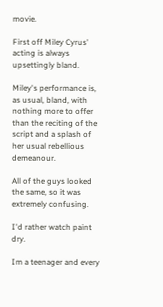movie.

First off Miley Cyrus' acting is always upsettingly bland.

Miley's performance is, as usual, bland, with nothing more to offer than the reciting of the script and a splash of her usual rebellious demeanour.

All of the guys looked the same, so it was extremely confusing.

I'd rather watch paint dry.

Im a teenager and every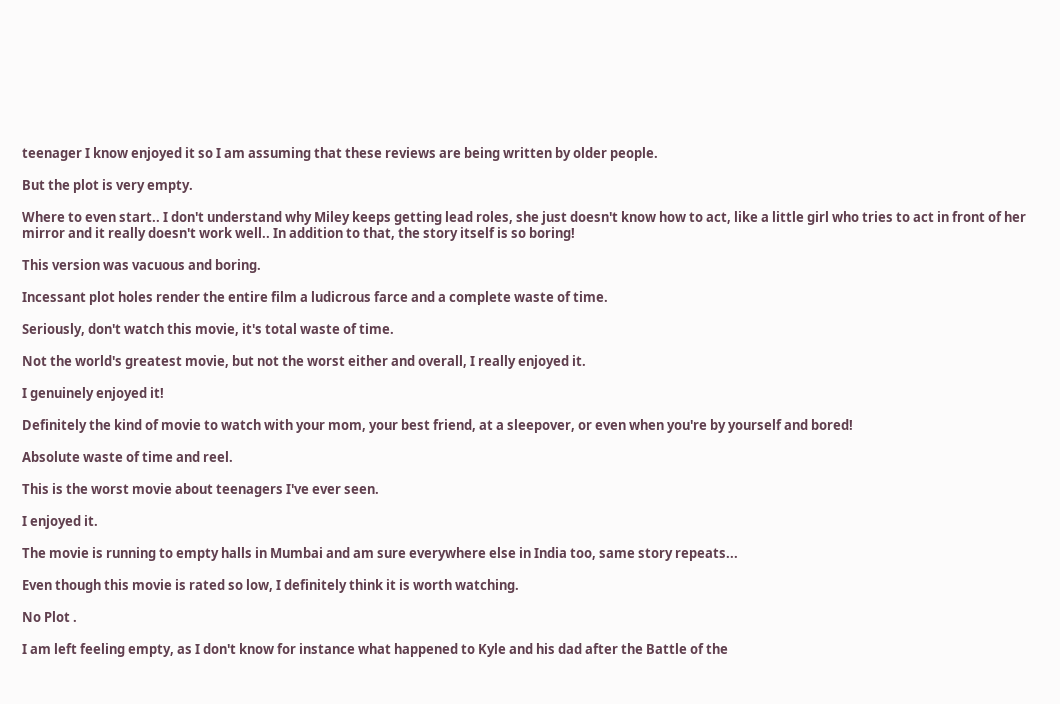teenager I know enjoyed it so I am assuming that these reviews are being written by older people.

But the plot is very empty.

Where to even start.. I don't understand why Miley keeps getting lead roles, she just doesn't know how to act, like a little girl who tries to act in front of her mirror and it really doesn't work well.. In addition to that, the story itself is so boring!

This version was vacuous and boring.

Incessant plot holes render the entire film a ludicrous farce and a complete waste of time.

Seriously, don't watch this movie, it's total waste of time.

Not the world's greatest movie, but not the worst either and overall, I really enjoyed it.

I genuinely enjoyed it!

Definitely the kind of movie to watch with your mom, your best friend, at a sleepover, or even when you're by yourself and bored!

Absolute waste of time and reel.

This is the worst movie about teenagers I've ever seen.

I enjoyed it.

The movie is running to empty halls in Mumbai and am sure everywhere else in India too, same story repeats...

Even though this movie is rated so low, I definitely think it is worth watching.

No Plot .

I am left feeling empty, as I don't know for instance what happened to Kyle and his dad after the Battle of the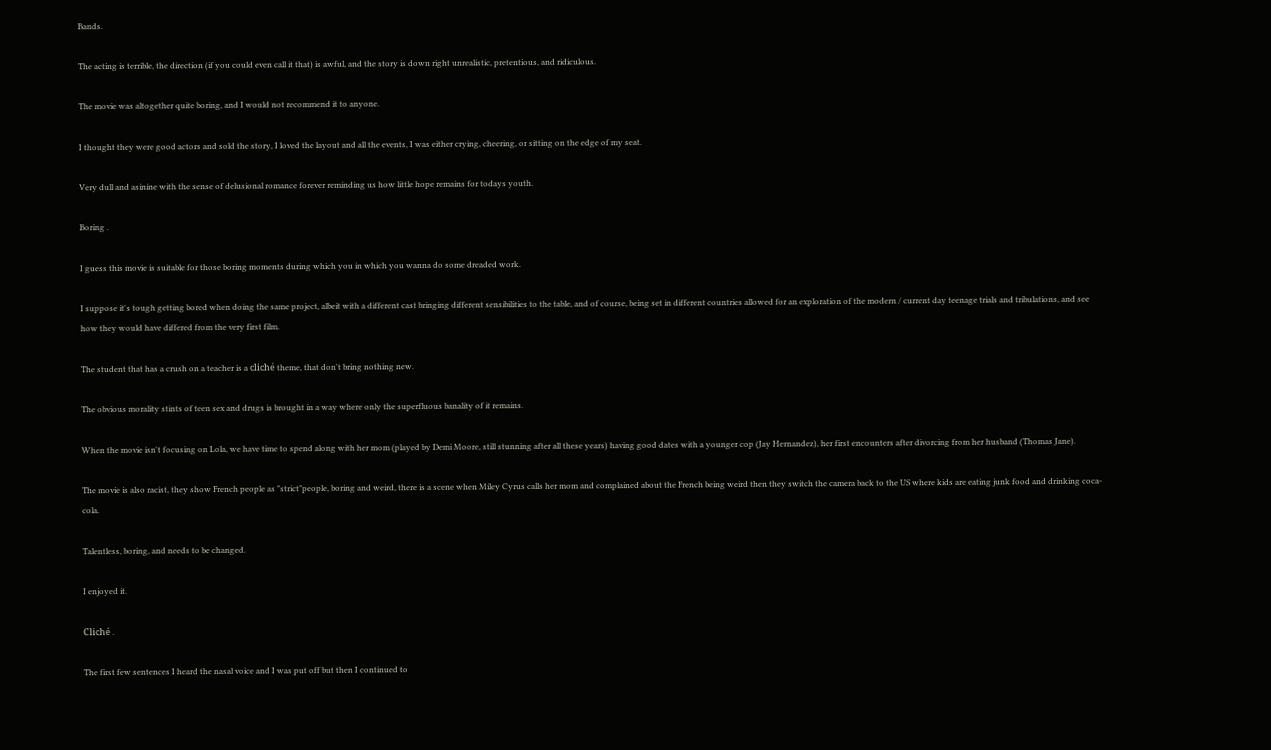Bands.

The acting is terrible, the direction (if you could even call it that) is awful, and the story is down right unrealistic, pretentious, and ridiculous.

The movie was altogether quite boring, and I would not recommend it to anyone.

I thought they were good actors and sold the story, I loved the layout and all the events, I was either crying, cheering, or sitting on the edge of my seat.

Very dull and asinine with the sense of delusional romance forever reminding us how little hope remains for todays youth.

Boring .

I guess this movie is suitable for those boring moments during which you in which you wanna do some dreaded work.

I suppose it's tough getting bored when doing the same project, albeit with a different cast bringing different sensibilities to the table, and of course, being set in different countries allowed for an exploration of the modern / current day teenage trials and tribulations, and see how they would have differed from the very first film.

The student that has a crush on a teacher is a cliché theme, that don't bring nothing new.

The obvious morality stints of teen sex and drugs is brought in a way where only the superfluous banality of it remains.

When the movie isn't focusing on Lola, we have time to spend along with her mom (played by Demi Moore, still stunning after all these years) having good dates with a younger cop (Jay Hernandez), her first encounters after divorcing from her husband (Thomas Jane).

The movie is also racist, they show French people as "strict"people, boring and weird, there is a scene when Miley Cyrus calls her mom and complained about the French being weird then they switch the camera back to the US where kids are eating junk food and drinking coca-cola.

Talentless, boring, and needs to be changed.

I enjoyed it.

Cliché .

The first few sentences I heard the nasal voice and I was put off but then I continued to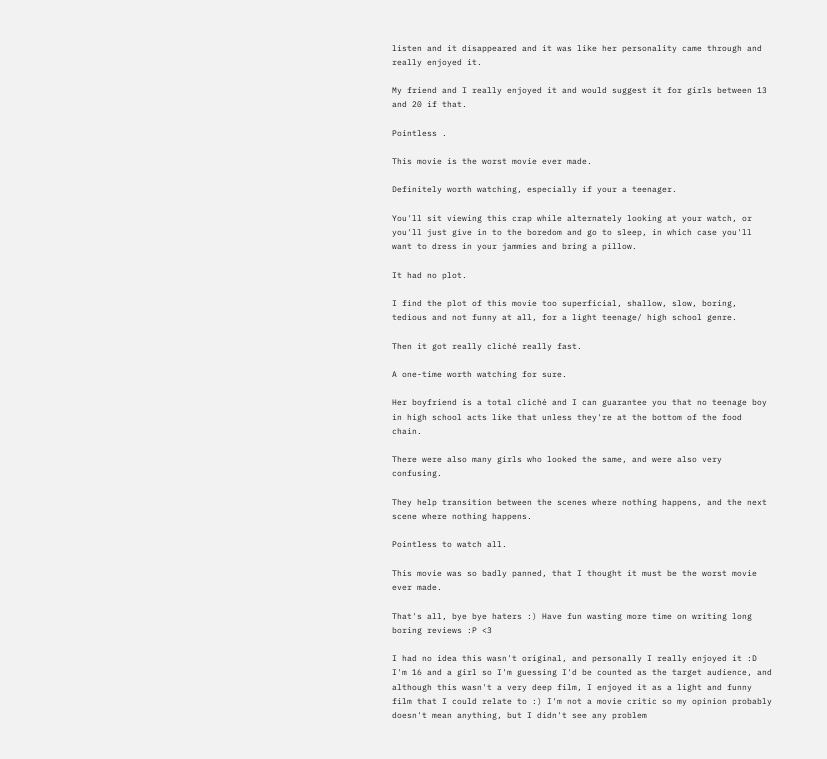listen and it disappeared and it was like her personality came through and really enjoyed it.

My friend and I really enjoyed it and would suggest it for girls between 13 and 20 if that.

Pointless .

This movie is the worst movie ever made.

Definitely worth watching, especially if your a teenager.

You'll sit viewing this crap while alternately looking at your watch, or you'll just give in to the boredom and go to sleep, in which case you'll want to dress in your jammies and bring a pillow.

It had no plot.

I find the plot of this movie too superficial, shallow, slow, boring, tedious and not funny at all, for a light teenage/ high school genre.

Then it got really cliché really fast.

A one-time worth watching for sure.

Her boyfriend is a total cliché and I can guarantee you that no teenage boy in high school acts like that unless they're at the bottom of the food chain.

There were also many girls who looked the same, and were also very confusing.

They help transition between the scenes where nothing happens, and the next scene where nothing happens.

Pointless to watch all.

This movie was so badly panned, that I thought it must be the worst movie ever made.

That's all, bye bye haters :) Have fun wasting more time on writing long boring reviews :P <3

I had no idea this wasn't original, and personally I really enjoyed it :D I'm 16 and a girl so I'm guessing I'd be counted as the target audience, and although this wasn't a very deep film, I enjoyed it as a light and funny film that I could relate to :) I'm not a movie critic so my opinion probably doesn't mean anything, but I didn't see any problem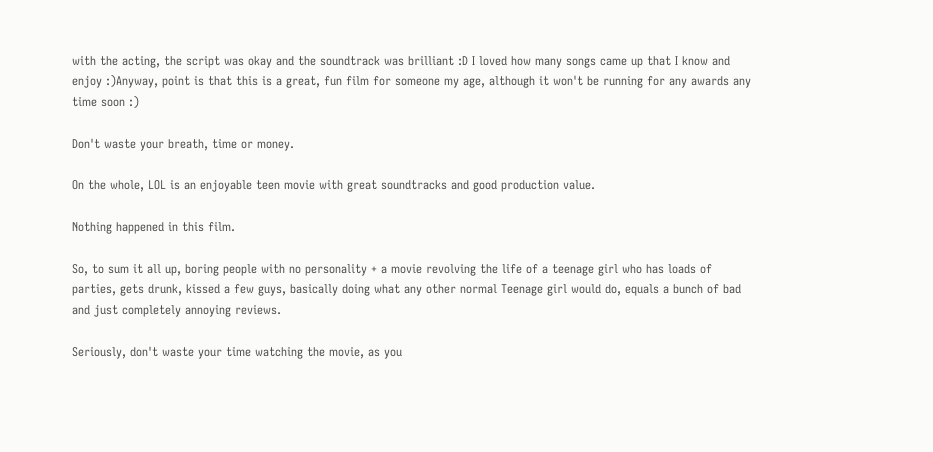with the acting, the script was okay and the soundtrack was brilliant :D I loved how many songs came up that I know and enjoy :)Anyway, point is that this is a great, fun film for someone my age, although it won't be running for any awards any time soon :)

Don't waste your breath, time or money.

On the whole, LOL is an enjoyable teen movie with great soundtracks and good production value.

Nothing happened in this film.

So, to sum it all up, boring people with no personality + a movie revolving the life of a teenage girl who has loads of parties, gets drunk, kissed a few guys, basically doing what any other normal Teenage girl would do, equals a bunch of bad and just completely annoying reviews.

Seriously, don't waste your time watching the movie, as you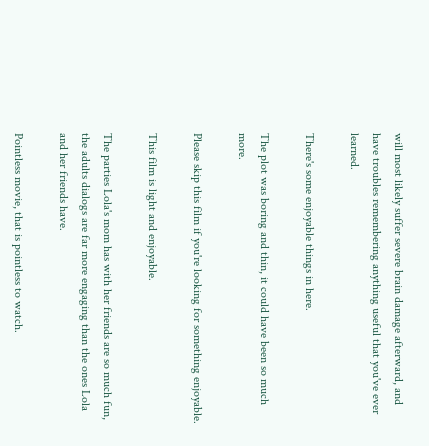will most likely suffer severe brain damage afterward, and have troubles remembering anything useful that you've ever learned.

There's some enjoyable things in here.

The plot was boring and thin, it could have been so much more.

Please skip this film if you're looking for something enjoyable.

This film is light and enjoyable.

The parties Lola's mom has with her friends are so much fun, the adults dialogs are far more engaging than the ones Lola and her friends have.

Pointless movie, that is pointless to watch.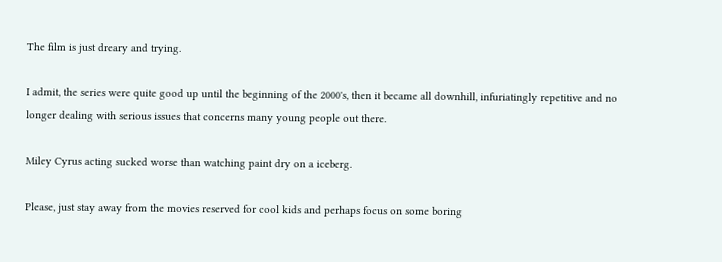The film is just dreary and trying.

I admit, the series were quite good up until the beginning of the 2000's, then it became all downhill, infuriatingly repetitive and no longer dealing with serious issues that concerns many young people out there.

Miley Cyrus acting sucked worse than watching paint dry on a iceberg.

Please, just stay away from the movies reserved for cool kids and perhaps focus on some boring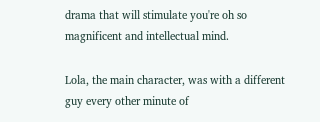drama that will stimulate you're oh so magnificent and intellectual mind.

Lola, the main character, was with a different guy every other minute of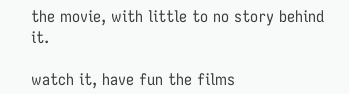the movie, with little to no story behind it.

watch it, have fun the films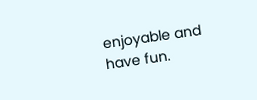enjoyable and have fun.